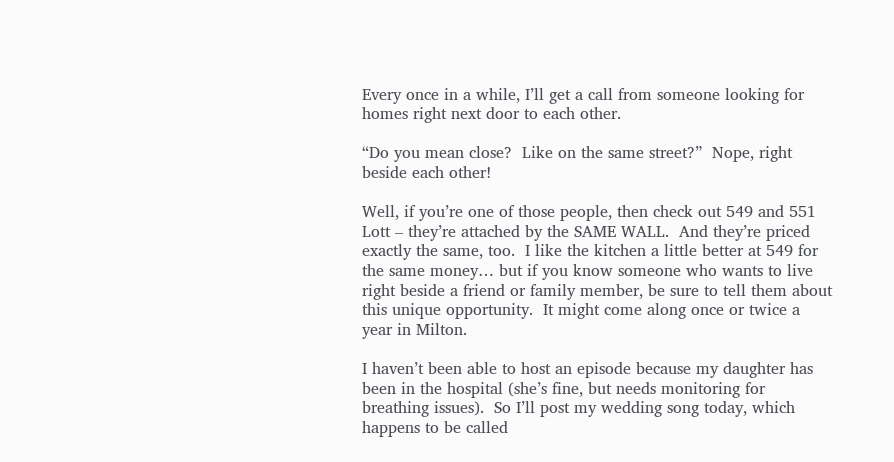Every once in a while, I’ll get a call from someone looking for homes right next door to each other.

“Do you mean close?  Like on the same street?”  Nope, right beside each other!

Well, if you’re one of those people, then check out 549 and 551 Lott – they’re attached by the SAME WALL.  And they’re priced exactly the same, too.  I like the kitchen a little better at 549 for the same money… but if you know someone who wants to live right beside a friend or family member, be sure to tell them about this unique opportunity.  It might come along once or twice a year in Milton.

I haven’t been able to host an episode because my daughter has been in the hospital (she’s fine, but needs monitoring for breathing issues).  So I’ll post my wedding song today, which happens to be called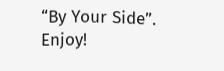“By Your Side”.  Enjoy!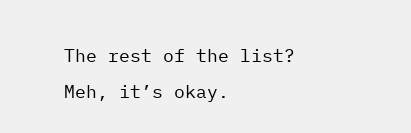The rest of the list?  Meh, it’s okay.